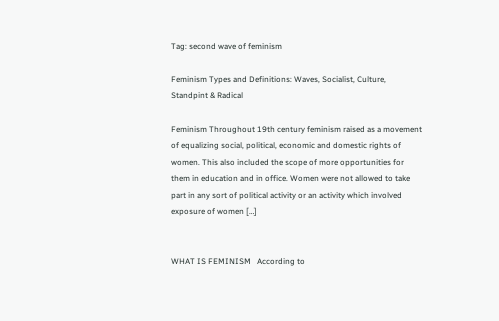Tag: second wave of feminism

Feminism Types and Definitions: Waves, Socialist, Culture, Standpint & Radical

Feminism Throughout 19th century feminism raised as a movement of equalizing social, political, economic and domestic rights of women. This also included the scope of more opportunities for them in education and in office. Women were not allowed to take part in any sort of political activity or an activity which involved exposure of women […]


WHAT IS FEMINISM   According to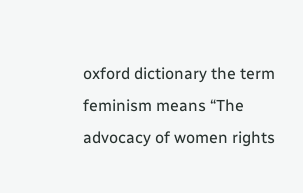oxford dictionary the term feminism means “The advocacy of women rights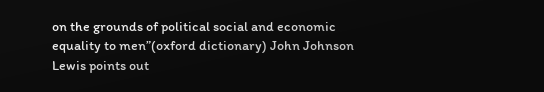on the grounds of political social and economic equality to men”(oxford dictionary) John Johnson Lewis points out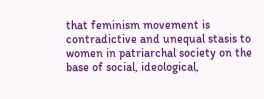that feminism movement is contradictive and unequal stasis to women in patriarchal society on the base of social, ideological,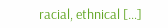racial, ethnical […]